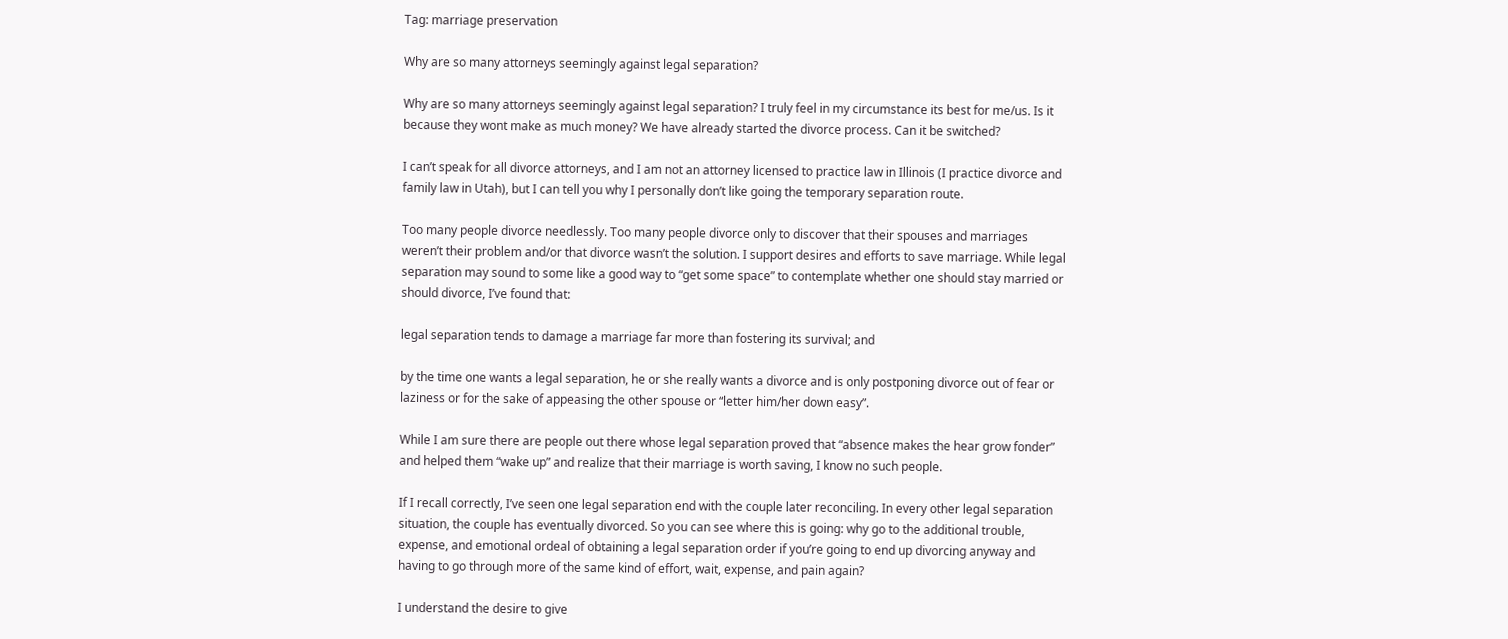Tag: marriage preservation

Why are so many attorneys seemingly against legal separation?

Why are so many attorneys seemingly against legal separation? I truly feel in my circumstance its best for me/us. Is it because they wont make as much money? We have already started the divorce process. Can it be switched?

I can’t speak for all divorce attorneys, and I am not an attorney licensed to practice law in Illinois (I practice divorce and family law in Utah), but I can tell you why I personally don’t like going the temporary separation route.

Too many people divorce needlessly. Too many people divorce only to discover that their spouses and marriages weren’t their problem and/or that divorce wasn’t the solution. I support desires and efforts to save marriage. While legal separation may sound to some like a good way to “get some space” to contemplate whether one should stay married or should divorce, I’ve found that:

legal separation tends to damage a marriage far more than fostering its survival; and

by the time one wants a legal separation, he or she really wants a divorce and is only postponing divorce out of fear or laziness or for the sake of appeasing the other spouse or “letter him/her down easy”.

While I am sure there are people out there whose legal separation proved that “absence makes the hear grow fonder” and helped them “wake up” and realize that their marriage is worth saving, I know no such people.

If I recall correctly, I’ve seen one legal separation end with the couple later reconciling. In every other legal separation situation, the couple has eventually divorced. So you can see where this is going: why go to the additional trouble, expense, and emotional ordeal of obtaining a legal separation order if you’re going to end up divorcing anyway and having to go through more of the same kind of effort, wait, expense, and pain again?

I understand the desire to give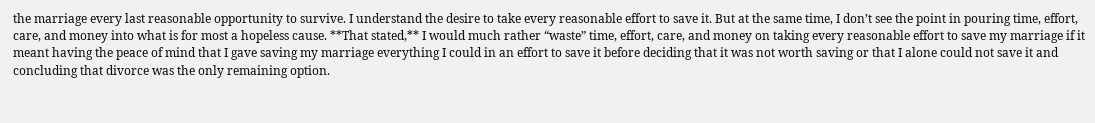the marriage every last reasonable opportunity to survive. I understand the desire to take every reasonable effort to save it. But at the same time, I don’t see the point in pouring time, effort, care, and money into what is for most a hopeless cause. **That stated,** I would much rather “waste” time, effort, care, and money on taking every reasonable effort to save my marriage if it meant having the peace of mind that I gave saving my marriage everything I could in an effort to save it before deciding that it was not worth saving or that I alone could not save it and concluding that divorce was the only remaining option.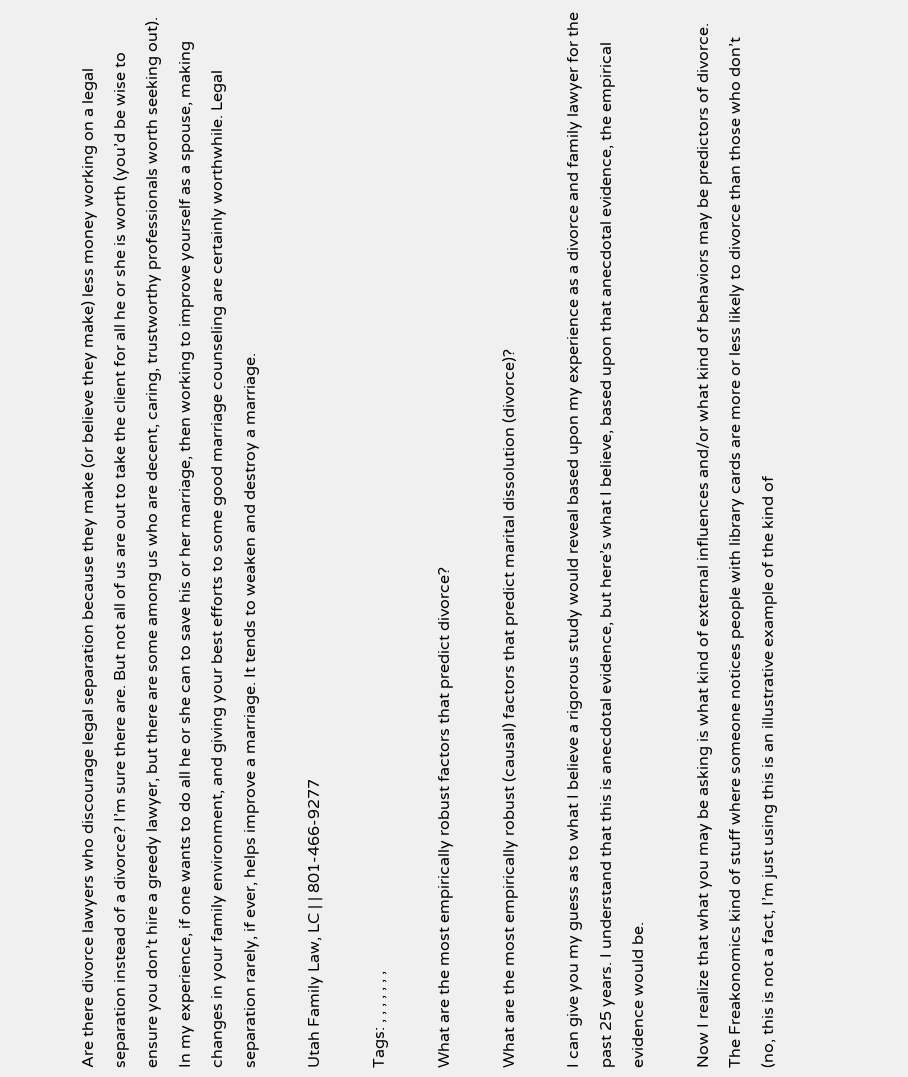Are there divorce lawyers who discourage legal separation because they make (or believe they make) less money working on a legal separation instead of a divorce? I’m sure there are. But not all of us are out to take the client for all he or she is worth (you’d be wise to ensure you don’t hire a greedy lawyer, but there are some among us who are decent, caring, trustworthy professionals worth seeking out). In my experience, if one wants to do all he or she can to save his or her marriage, then working to improve yourself as a spouse, making changes in your family environment, and giving your best efforts to some good marriage counseling are certainly worthwhile. Legal separation rarely, if ever, helps improve a marriage. It tends to weaken and destroy a marriage.

Utah Family Law, LC | | 801-466-9277

Tags: , , , , , , ,

What are the most empirically robust factors that predict divorce?

What are the most empirically robust (causal) factors that predict marital dissolution (divorce)?

I can give you my guess as to what I believe a rigorous study would reveal based upon my experience as a divorce and family lawyer for the past 25 years. I understand that this is anecdotal evidence, but here’s what I believe, based upon that anecdotal evidence, the empirical evidence would be.

Now I realize that what you may be asking is what kind of external influences and/or what kind of behaviors may be predictors of divorce. The Freakonomics kind of stuff where someone notices people with library cards are more or less likely to divorce than those who don’t (no, this is not a fact, I’m just using this is an illustrative example of the kind of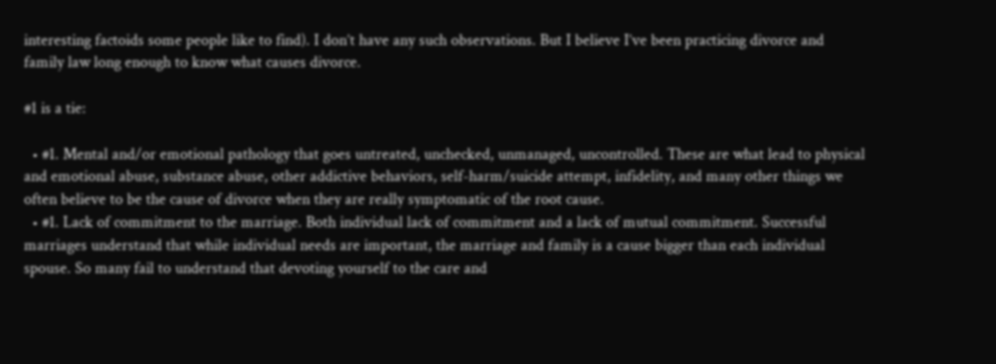interesting factoids some people like to find). I don’t have any such observations. But I believe I’ve been practicing divorce and family law long enough to know what causes divorce.

#1 is a tie:

  • #1. Mental and/or emotional pathology that goes untreated, unchecked, unmanaged, uncontrolled. These are what lead to physical and emotional abuse, substance abuse, other addictive behaviors, self-harm/suicide attempt, infidelity, and many other things we often believe to be the cause of divorce when they are really symptomatic of the root cause.
  • #1. Lack of commitment to the marriage. Both individual lack of commitment and a lack of mutual commitment. Successful marriages understand that while individual needs are important, the marriage and family is a cause bigger than each individual spouse. So many fail to understand that devoting yourself to the care and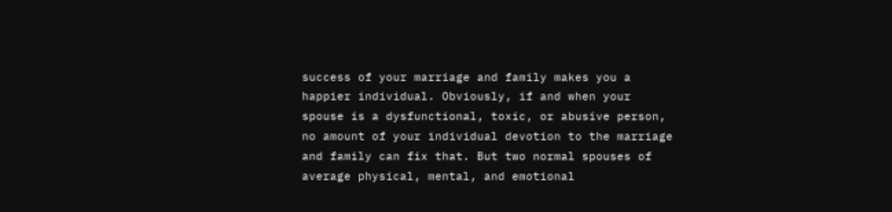success of your marriage and family makes you a happier individual. Obviously, if and when your spouse is a dysfunctional, toxic, or abusive person, no amount of your individual devotion to the marriage and family can fix that. But two normal spouses of average physical, mental, and emotional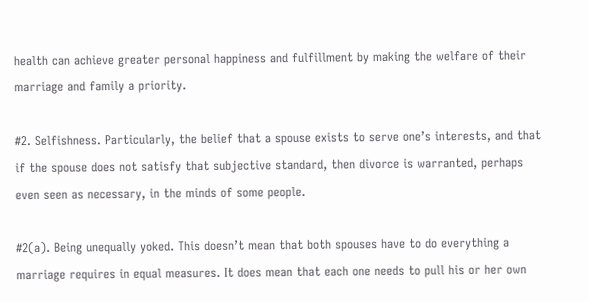health can achieve greater personal happiness and fulfillment by making the welfare of their marriage and family a priority.

#2. Selfishness. Particularly, the belief that a spouse exists to serve one’s interests, and that if the spouse does not satisfy that subjective standard, then divorce is warranted, perhaps even seen as necessary, in the minds of some people.

#2(a). Being unequally yoked. This doesn’t mean that both spouses have to do everything a marriage requires in equal measures. It does mean that each one needs to pull his or her own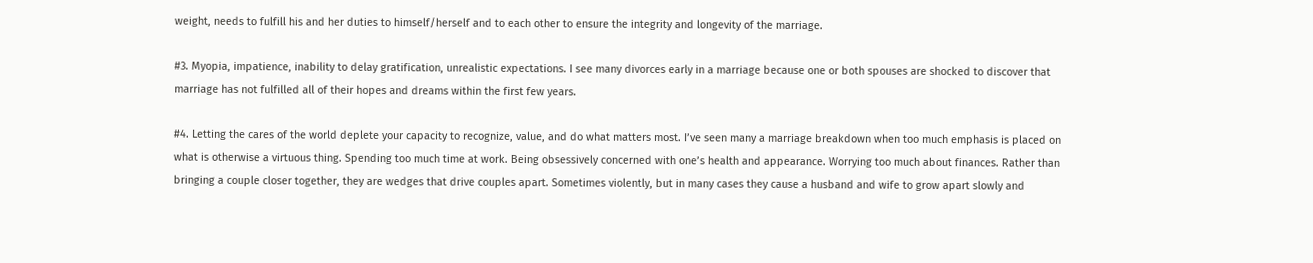weight, needs to fulfill his and her duties to himself/herself and to each other to ensure the integrity and longevity of the marriage.

#3. Myopia, impatience, inability to delay gratification, unrealistic expectations. I see many divorces early in a marriage because one or both spouses are shocked to discover that marriage has not fulfilled all of their hopes and dreams within the first few years.

#4. Letting the cares of the world deplete your capacity to recognize, value, and do what matters most. I’ve seen many a marriage breakdown when too much emphasis is placed on what is otherwise a virtuous thing. Spending too much time at work. Being obsessively concerned with one’s health and appearance. Worrying too much about finances. Rather than bringing a couple closer together, they are wedges that drive couples apart. Sometimes violently, but in many cases they cause a husband and wife to grow apart slowly and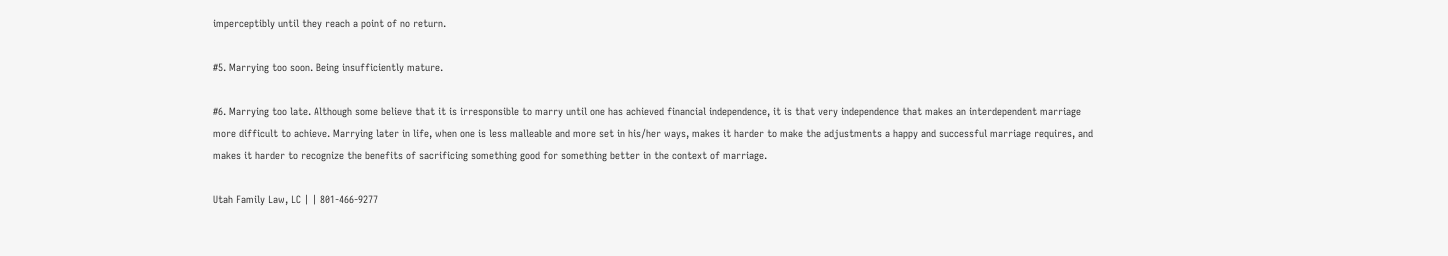imperceptibly until they reach a point of no return.

#5. Marrying too soon. Being insufficiently mature.

#6. Marrying too late. Although some believe that it is irresponsible to marry until one has achieved financial independence, it is that very independence that makes an interdependent marriage more difficult to achieve. Marrying later in life, when one is less malleable and more set in his/her ways, makes it harder to make the adjustments a happy and successful marriage requires, and makes it harder to recognize the benefits of sacrificing something good for something better in the context of marriage.

Utah Family Law, LC | | 801-466-9277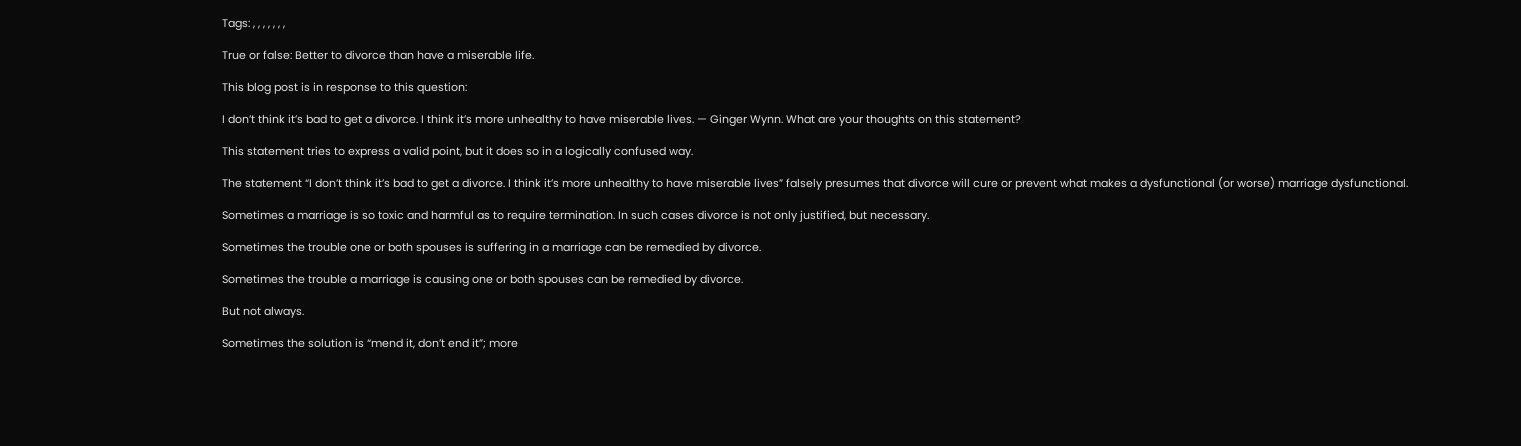Tags: , , , , , , ,

True or false: Better to divorce than have a miserable life.

This blog post is in response to this question:

I don’t think it’s bad to get a divorce. I think it’s more unhealthy to have miserable lives. — Ginger Wynn. What are your thoughts on this statement?

This statement tries to express a valid point, but it does so in a logically confused way.

The statement “I don’t think it’s bad to get a divorce. I think it’s more unhealthy to have miserable lives” falsely presumes that divorce will cure or prevent what makes a dysfunctional (or worse) marriage dysfunctional.

Sometimes a marriage is so toxic and harmful as to require termination. In such cases divorce is not only justified, but necessary.

Sometimes the trouble one or both spouses is suffering in a marriage can be remedied by divorce.

Sometimes the trouble a marriage is causing one or both spouses can be remedied by divorce.

But not always.

Sometimes the solution is “mend it, don’t end it”; more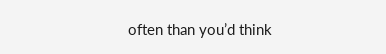often than you’d think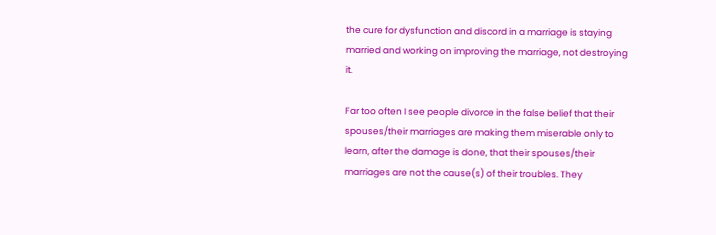the cure for dysfunction and discord in a marriage is staying married and working on improving the marriage, not destroying it.

Far too often I see people divorce in the false belief that their spouses/their marriages are making them miserable only to learn, after the damage is done, that their spouses/their marriages are not the cause(s) of their troubles. They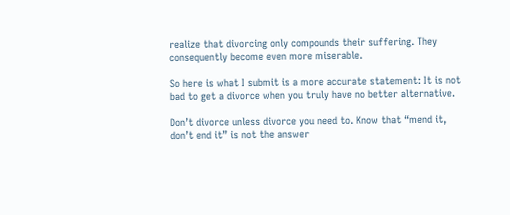realize that divorcing only compounds their suffering. They consequently become even more miserable.

So here is what I submit is a more accurate statement: It is not bad to get a divorce when you truly have no better alternative.

Don’t divorce unless divorce you need to. Know that “mend it, don’t end it” is not the answer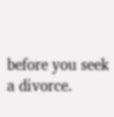before you seek a divorce.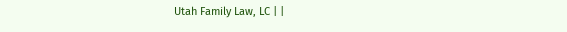Utah Family Law, LC | |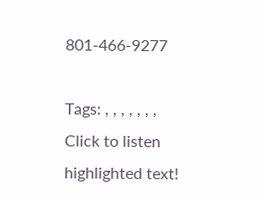801-466-9277

Tags: , , , , , , ,
Click to listen highlighted text!